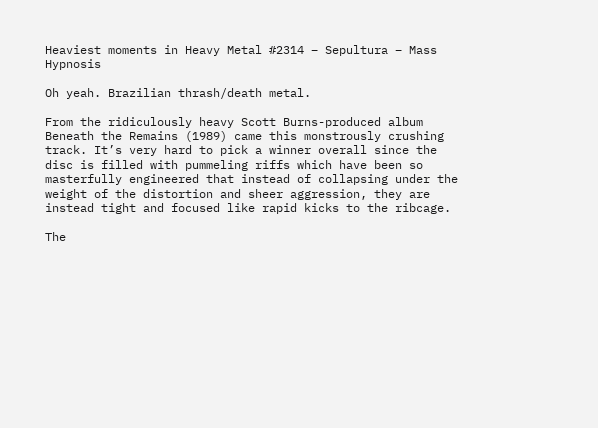Heaviest moments in Heavy Metal #2314 – Sepultura – Mass Hypnosis

Oh yeah. Brazilian thrash/death metal.

From the ridiculously heavy Scott Burns-produced album Beneath the Remains (1989) came this monstrously crushing track. It’s very hard to pick a winner overall since the disc is filled with pummeling riffs which have been so masterfully engineered that instead of collapsing under the weight of the distortion and sheer aggression, they are instead tight and focused like rapid kicks to the ribcage.

The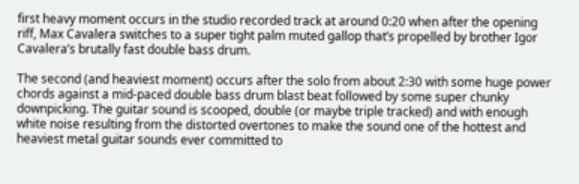first heavy moment occurs in the studio recorded track at around 0:20 when after the opening riff, Max Cavalera switches to a super tight palm muted gallop that’s propelled by brother Igor Cavalera’s brutally fast double bass drum.

The second (and heaviest moment) occurs after the solo from about 2:30 with some huge power chords against a mid-paced double bass drum blast beat followed by some super chunky downpicking. The guitar sound is scooped, double (or maybe triple tracked) and with enough white noise resulting from the distorted overtones to make the sound one of the hottest and heaviest metal guitar sounds ever committed to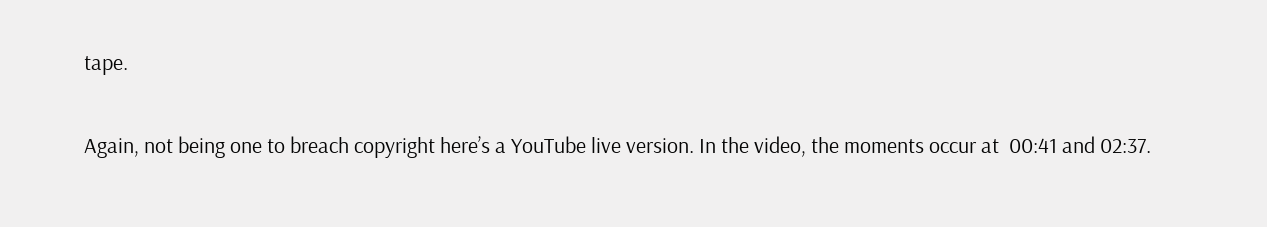tape.

Again, not being one to breach copyright here’s a YouTube live version. In the video, the moments occur at  00:41 and 02:37.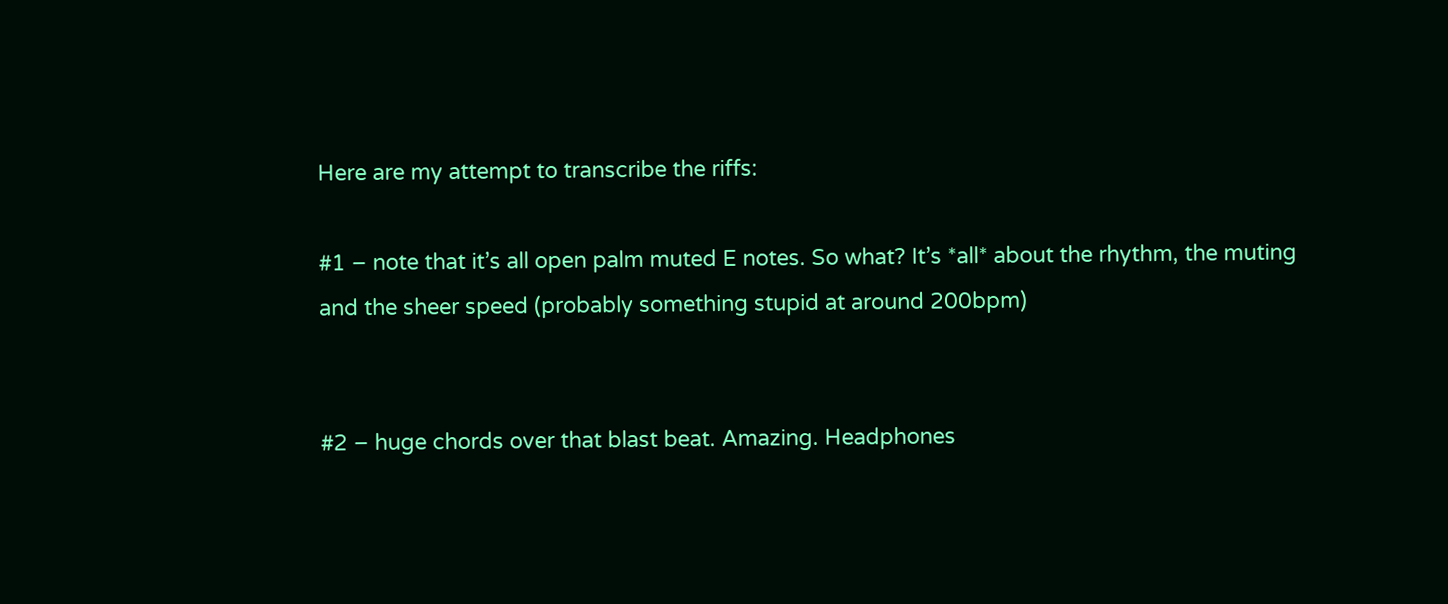Here are my attempt to transcribe the riffs:

#1 – note that it’s all open palm muted E notes. So what? It’s *all* about the rhythm, the muting and the sheer speed (probably something stupid at around 200bpm)


#2 – huge chords over that blast beat. Amazing. Headphones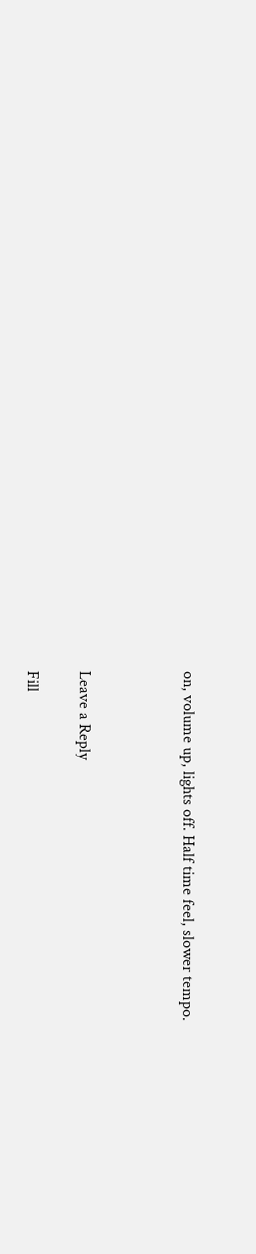on, volume up, lights off. Half time feel, slower tempo.



Leave a Reply

Fill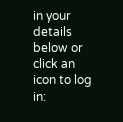in your details below or click an icon to log in: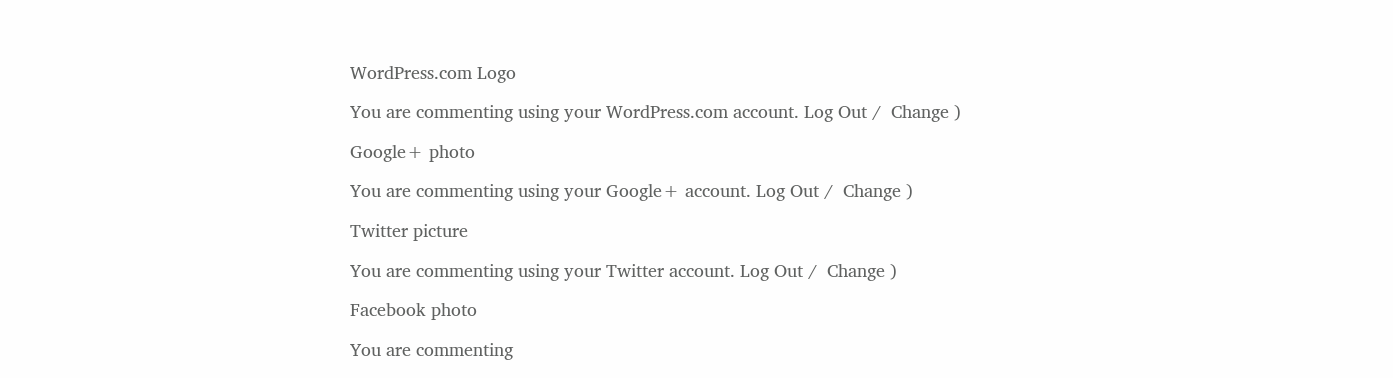WordPress.com Logo

You are commenting using your WordPress.com account. Log Out /  Change )

Google+ photo

You are commenting using your Google+ account. Log Out /  Change )

Twitter picture

You are commenting using your Twitter account. Log Out /  Change )

Facebook photo

You are commenting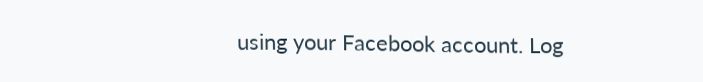using your Facebook account. Log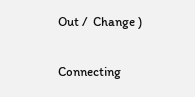Out /  Change )


Connecting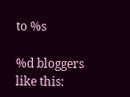to %s

%d bloggers like this: